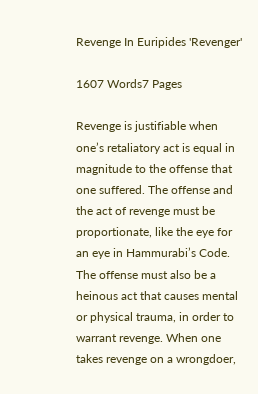Revenge In Euripides 'Revenger'

1607 Words7 Pages

Revenge is justifiable when one’s retaliatory act is equal in magnitude to the offense that one suffered. The offense and the act of revenge must be proportionate, like the eye for an eye in Hammurabi’s Code. The offense must also be a heinous act that causes mental or physical trauma, in order to warrant revenge. When one takes revenge on a wrongdoer,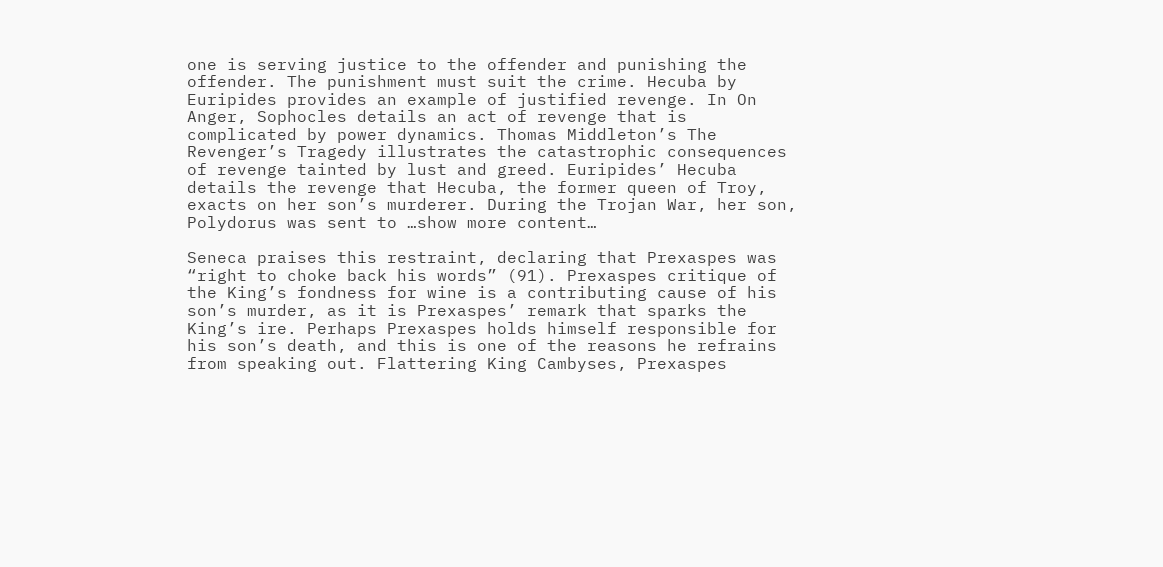one is serving justice to the offender and punishing the offender. The punishment must suit the crime. Hecuba by Euripides provides an example of justified revenge. In On Anger, Sophocles details an act of revenge that is complicated by power dynamics. Thomas Middleton’s The Revenger’s Tragedy illustrates the catastrophic consequences of revenge tainted by lust and greed. Euripides’ Hecuba details the revenge that Hecuba, the former queen of Troy, exacts on her son’s murderer. During the Trojan War, her son, Polydorus was sent to …show more content…

Seneca praises this restraint, declaring that Prexaspes was “right to choke back his words” (91). Prexaspes critique of the King’s fondness for wine is a contributing cause of his son’s murder, as it is Prexaspes’ remark that sparks the King’s ire. Perhaps Prexaspes holds himself responsible for his son’s death, and this is one of the reasons he refrains from speaking out. Flattering King Cambyses, Prexaspes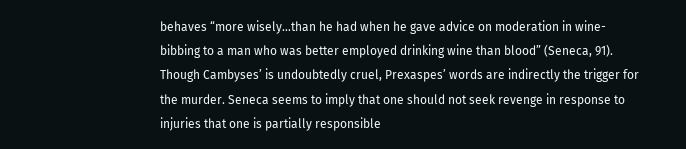behaves “more wisely…than he had when he gave advice on moderation in wine-bibbing to a man who was better employed drinking wine than blood” (Seneca, 91). Though Cambyses’ is undoubtedly cruel, Prexaspes’ words are indirectly the trigger for the murder. Seneca seems to imply that one should not seek revenge in response to injuries that one is partially responsible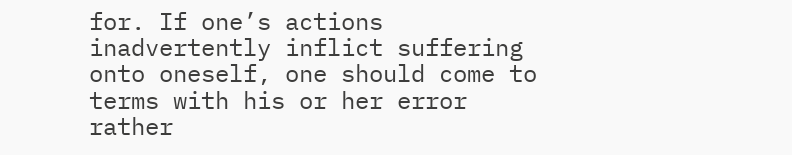for. If one’s actions inadvertently inflict suffering onto oneself, one should come to terms with his or her error rather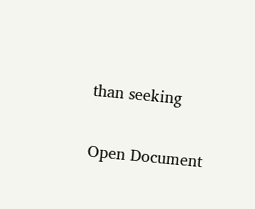than seeking

Open Document